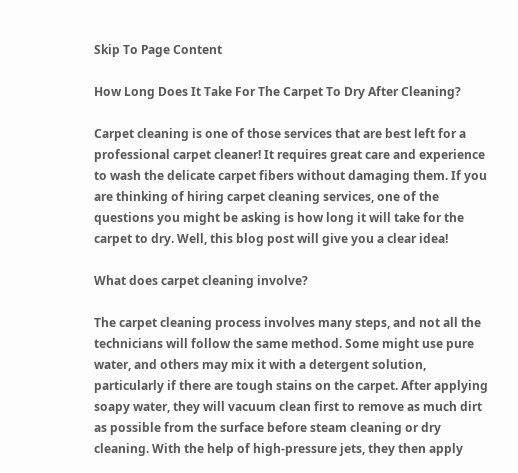Skip To Page Content

How Long Does It Take For The Carpet To Dry After Cleaning?

Carpet cleaning is one of those services that are best left for a professional carpet cleaner! It requires great care and experience to wash the delicate carpet fibers without damaging them. If you are thinking of hiring carpet cleaning services, one of the questions you might be asking is how long it will take for the carpet to dry. Well, this blog post will give you a clear idea!

What does carpet cleaning involve?

The carpet cleaning process involves many steps, and not all the technicians will follow the same method. Some might use pure water, and others may mix it with a detergent solution, particularly if there are tough stains on the carpet. After applying soapy water, they will vacuum clean first to remove as much dirt as possible from the surface before steam cleaning or dry cleaning. With the help of high-pressure jets, they then apply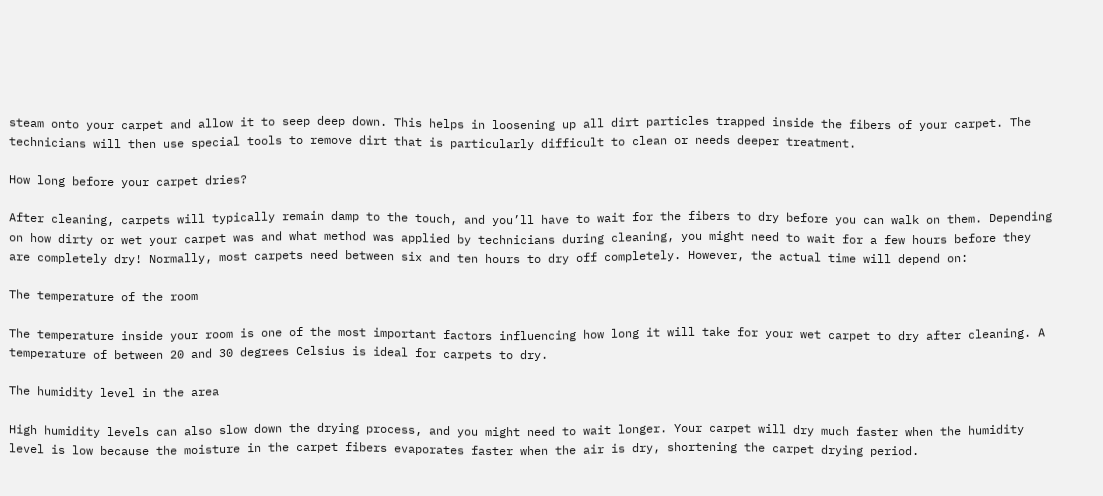steam onto your carpet and allow it to seep deep down. This helps in loosening up all dirt particles trapped inside the fibers of your carpet. The technicians will then use special tools to remove dirt that is particularly difficult to clean or needs deeper treatment.

How long before your carpet dries?

After cleaning, carpets will typically remain damp to the touch, and you’ll have to wait for the fibers to dry before you can walk on them. Depending on how dirty or wet your carpet was and what method was applied by technicians during cleaning, you might need to wait for a few hours before they are completely dry! Normally, most carpets need between six and ten hours to dry off completely. However, the actual time will depend on:

The temperature of the room

The temperature inside your room is one of the most important factors influencing how long it will take for your wet carpet to dry after cleaning. A temperature of between 20 and 30 degrees Celsius is ideal for carpets to dry.

The humidity level in the area

High humidity levels can also slow down the drying process, and you might need to wait longer. Your carpet will dry much faster when the humidity level is low because the moisture in the carpet fibers evaporates faster when the air is dry, shortening the carpet drying period.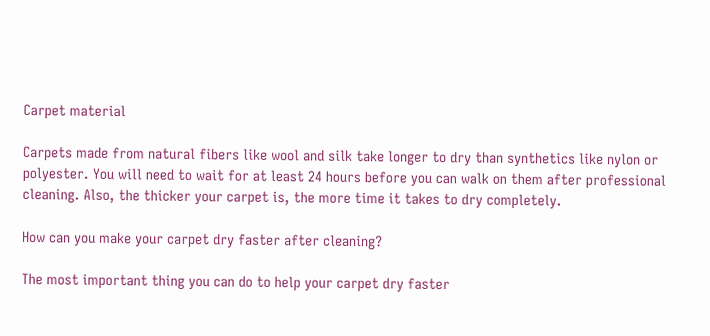Carpet material

Carpets made from natural fibers like wool and silk take longer to dry than synthetics like nylon or polyester. You will need to wait for at least 24 hours before you can walk on them after professional cleaning. Also, the thicker your carpet is, the more time it takes to dry completely.

How can you make your carpet dry faster after cleaning?

The most important thing you can do to help your carpet dry faster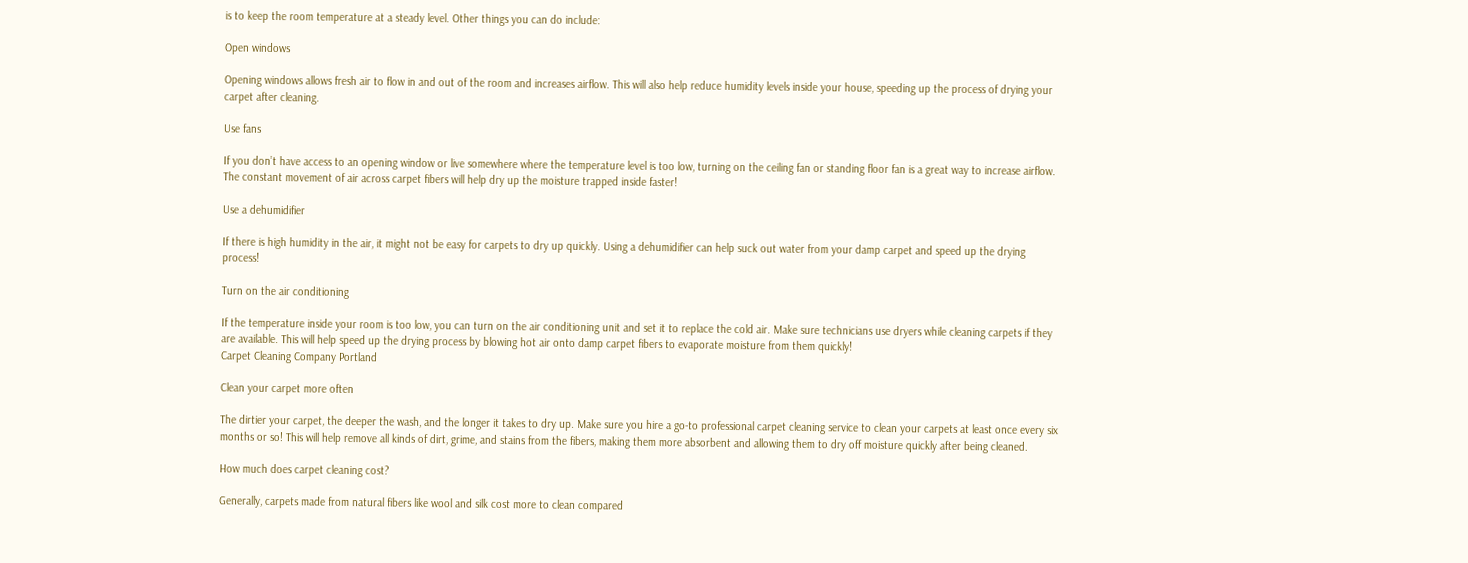is to keep the room temperature at a steady level. Other things you can do include:

Open windows

Opening windows allows fresh air to flow in and out of the room and increases airflow. This will also help reduce humidity levels inside your house, speeding up the process of drying your carpet after cleaning.

Use fans

If you don’t have access to an opening window or live somewhere where the temperature level is too low, turning on the ceiling fan or standing floor fan is a great way to increase airflow. The constant movement of air across carpet fibers will help dry up the moisture trapped inside faster!

Use a dehumidifier

If there is high humidity in the air, it might not be easy for carpets to dry up quickly. Using a dehumidifier can help suck out water from your damp carpet and speed up the drying process!

Turn on the air conditioning

If the temperature inside your room is too low, you can turn on the air conditioning unit and set it to replace the cold air. Make sure technicians use dryers while cleaning carpets if they are available. This will help speed up the drying process by blowing hot air onto damp carpet fibers to evaporate moisture from them quickly!
Carpet Cleaning Company Portland

Clean your carpet more often

The dirtier your carpet, the deeper the wash, and the longer it takes to dry up. Make sure you hire a go-to professional carpet cleaning service to clean your carpets at least once every six months or so! This will help remove all kinds of dirt, grime, and stains from the fibers, making them more absorbent and allowing them to dry off moisture quickly after being cleaned.

How much does carpet cleaning cost?

Generally, carpets made from natural fibers like wool and silk cost more to clean compared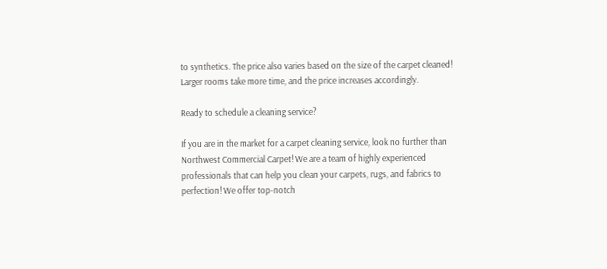to synthetics. The price also varies based on the size of the carpet cleaned! Larger rooms take more time, and the price increases accordingly.

Ready to schedule a cleaning service?

If you are in the market for a carpet cleaning service, look no further than Northwest Commercial Carpet! We are a team of highly experienced professionals that can help you clean your carpets, rugs, and fabrics to perfection! We offer top-notch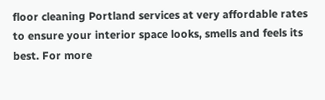floor cleaning Portland services at very affordable rates to ensure your interior space looks, smells and feels its best. For more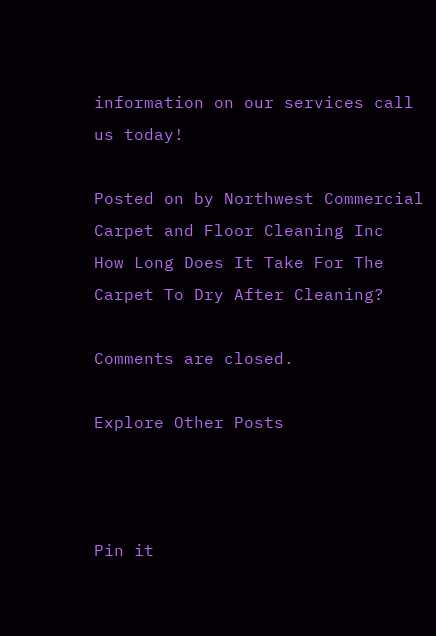information on our services call us today!

Posted on by Northwest Commercial Carpet and Floor Cleaning Inc
How Long Does It Take For The Carpet To Dry After Cleaning?

Comments are closed.

Explore Other Posts



Pin it